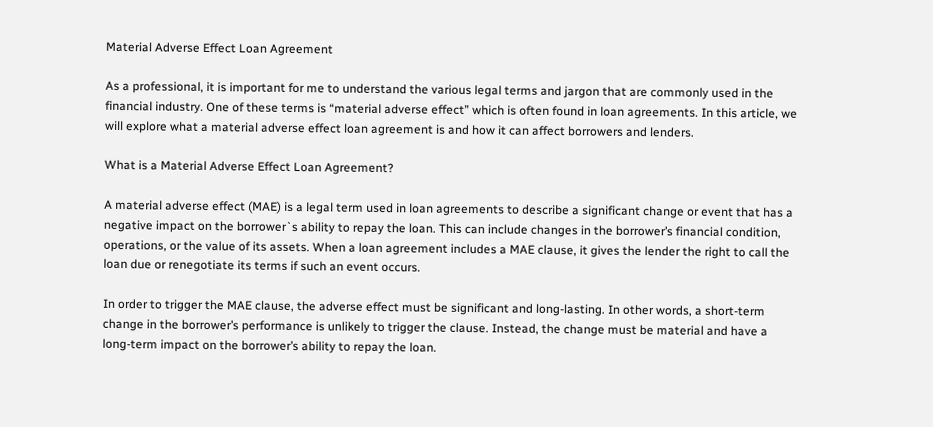Material Adverse Effect Loan Agreement

As a professional, it is important for me to understand the various legal terms and jargon that are commonly used in the financial industry. One of these terms is “material adverse effect” which is often found in loan agreements. In this article, we will explore what a material adverse effect loan agreement is and how it can affect borrowers and lenders.

What is a Material Adverse Effect Loan Agreement?

A material adverse effect (MAE) is a legal term used in loan agreements to describe a significant change or event that has a negative impact on the borrower`s ability to repay the loan. This can include changes in the borrower’s financial condition, operations, or the value of its assets. When a loan agreement includes a MAE clause, it gives the lender the right to call the loan due or renegotiate its terms if such an event occurs.

In order to trigger the MAE clause, the adverse effect must be significant and long-lasting. In other words, a short-term change in the borrower’s performance is unlikely to trigger the clause. Instead, the change must be material and have a long-term impact on the borrower’s ability to repay the loan.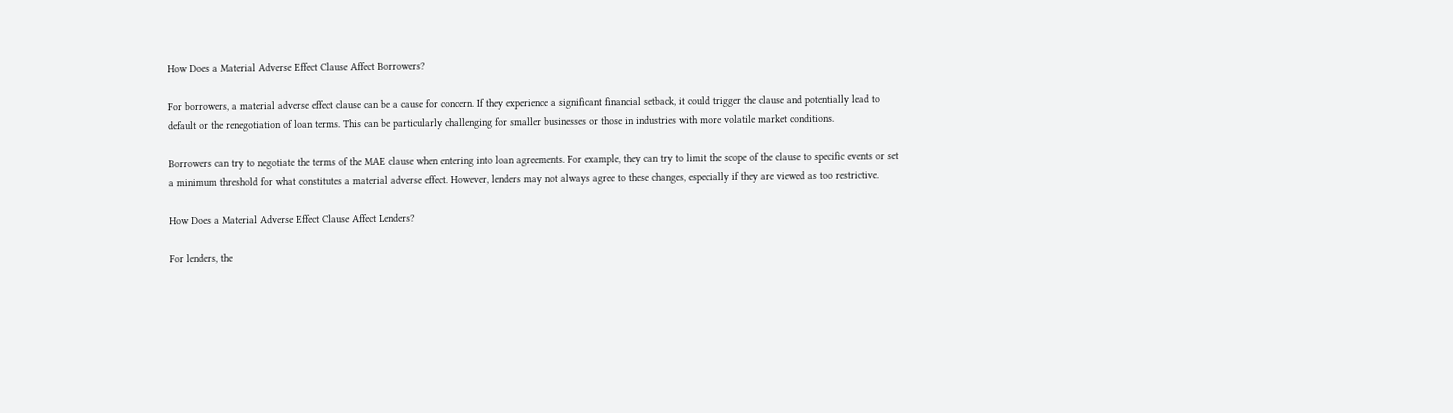How Does a Material Adverse Effect Clause Affect Borrowers?

For borrowers, a material adverse effect clause can be a cause for concern. If they experience a significant financial setback, it could trigger the clause and potentially lead to default or the renegotiation of loan terms. This can be particularly challenging for smaller businesses or those in industries with more volatile market conditions.

Borrowers can try to negotiate the terms of the MAE clause when entering into loan agreements. For example, they can try to limit the scope of the clause to specific events or set a minimum threshold for what constitutes a material adverse effect. However, lenders may not always agree to these changes, especially if they are viewed as too restrictive.

How Does a Material Adverse Effect Clause Affect Lenders?

For lenders, the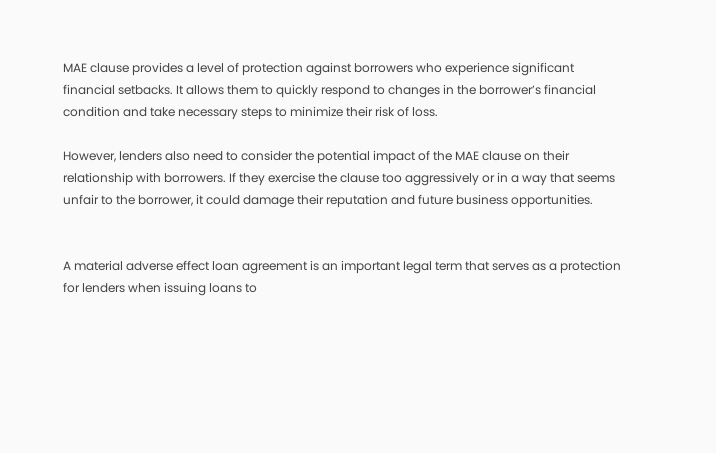MAE clause provides a level of protection against borrowers who experience significant financial setbacks. It allows them to quickly respond to changes in the borrower’s financial condition and take necessary steps to minimize their risk of loss.

However, lenders also need to consider the potential impact of the MAE clause on their relationship with borrowers. If they exercise the clause too aggressively or in a way that seems unfair to the borrower, it could damage their reputation and future business opportunities.


A material adverse effect loan agreement is an important legal term that serves as a protection for lenders when issuing loans to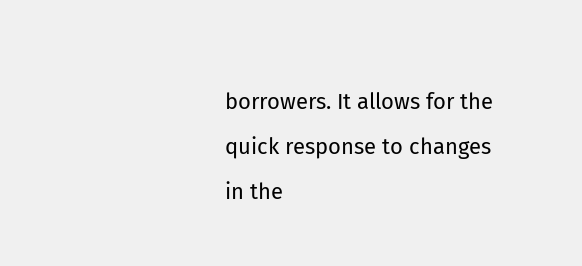borrowers. It allows for the quick response to changes in the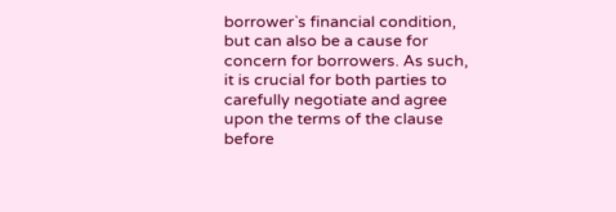borrower`s financial condition, but can also be a cause for concern for borrowers. As such, it is crucial for both parties to carefully negotiate and agree upon the terms of the clause before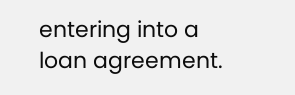entering into a loan agreement.